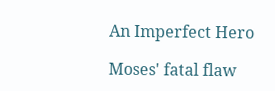An Imperfect Hero

Moses' fatal flaw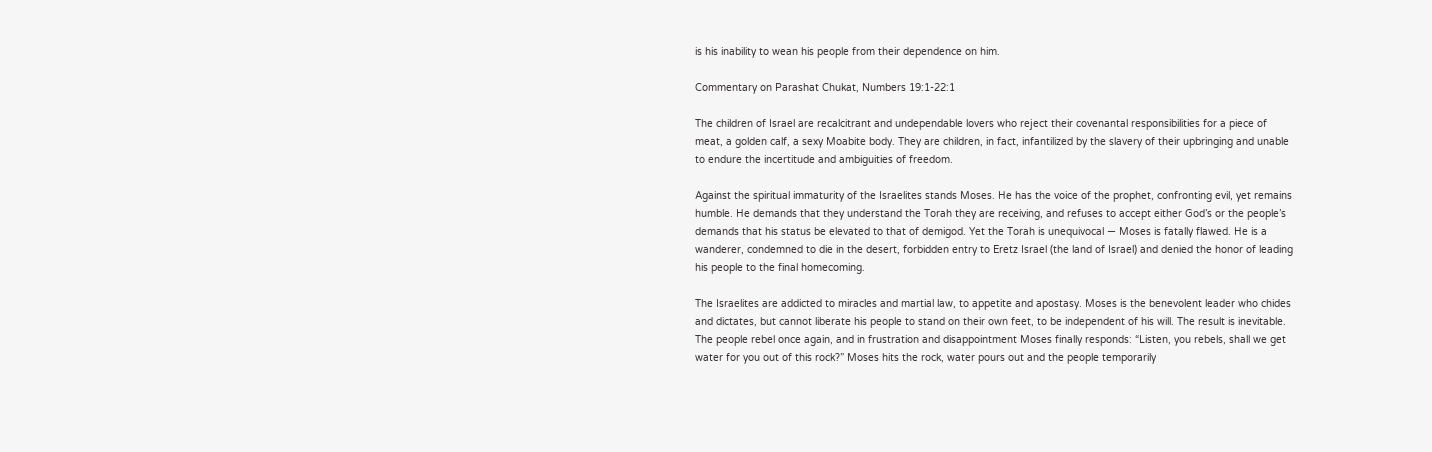is his inability to wean his people from their dependence on him.

Commentary on Parashat Chukat, Numbers 19:1-22:1

The children of Israel are recalcitrant and undependable lovers who reject their covenantal responsibilities for a piece of meat, a golden calf, a sexy Moabite body. They are children, in fact, infantilized by the slavery of their upbringing and unable to endure the incertitude and ambiguities of freedom.

Against the spiritual immaturity of the Israelites stands Moses. He has the voice of the prophet, confronting evil, yet remains humble. He demands that they understand the Torah they are receiving, and refuses to accept either God’s or the people’s demands that his status be elevated to that of demigod. Yet the Torah is unequivocal — Moses is fatally flawed. He is a wanderer, condemned to die in the desert, forbidden entry to Eretz Israel (the land of Israel) and denied the honor of leading his people to the final homecoming.

The Israelites are addicted to miracles and martial law, to appetite and apostasy. Moses is the benevolent leader who chides and dictates, but cannot liberate his people to stand on their own feet, to be independent of his will. The result is inevitable. The people rebel once again, and in frustration and disappointment Moses finally responds: “Listen, you rebels, shall we get water for you out of this rock?” Moses hits the rock, water pours out and the people temporarily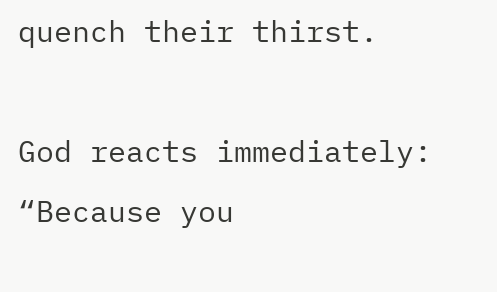quench their thirst.

God reacts immediately: “Because you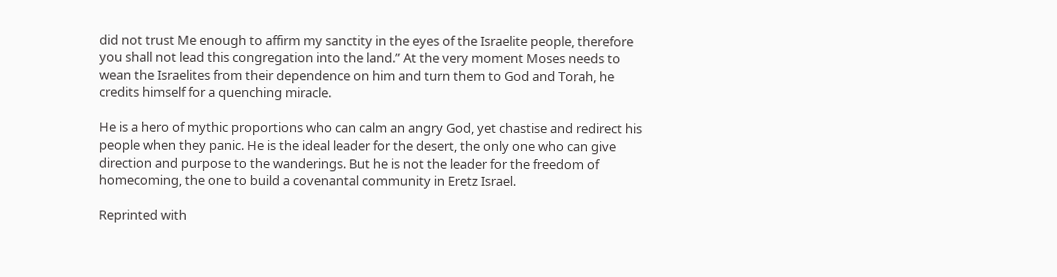did not trust Me enough to affirm my sanctity in the eyes of the Israelite people, therefore you shall not lead this congregation into the land.” At the very moment Moses needs to wean the Israelites from their dependence on him and turn them to God and Torah, he credits himself for a quenching miracle.

He is a hero of mythic proportions who can calm an angry God, yet chastise and redirect his people when they panic. He is the ideal leader for the desert, the only one who can give direction and purpose to the wanderings. But he is not the leader for the freedom of homecoming, the one to build a covenantal community in Eretz Israel.

Reprinted with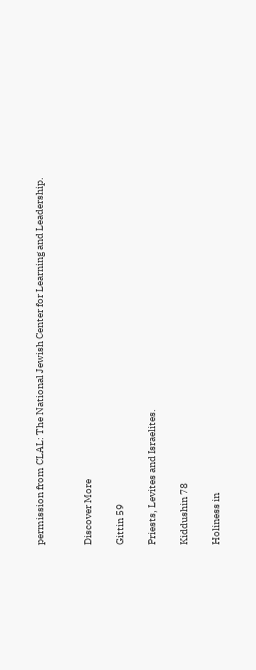permission from CLAL: The National Jewish Center for Learning and Leadership.


Discover More

Gittin 59

Priests, Levites and Israelites.

Kiddushin 78

Holiness in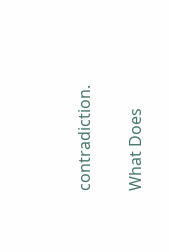contradiction.

What Does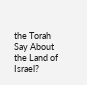the Torah Say About the Land of Israel?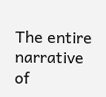The entire narrative of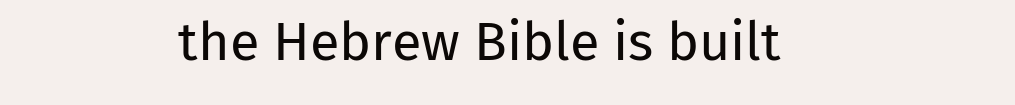the Hebrew Bible is built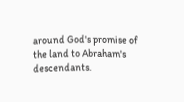around God's promise of the land to Abraham's descendants.